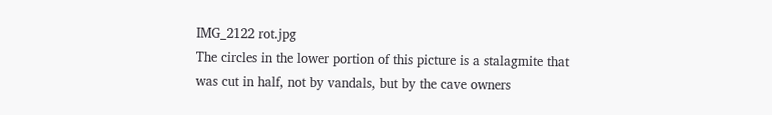IMG_2122 rot.jpg
The circles in the lower portion of this picture is a stalagmite that was cut in half, not by vandals, but by the cave owners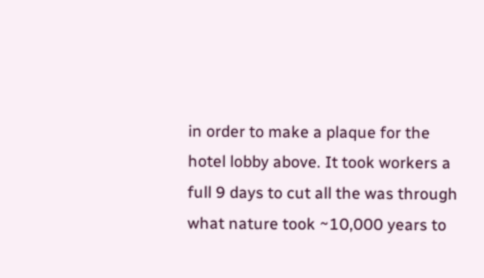in order to make a plaque for the hotel lobby above. It took workers a full 9 days to cut all the was through what nature took ~10,000 years to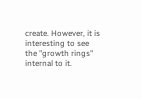create. However, it is interesting to see the "growth rings" internal to it.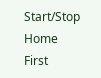Start/Stop Home First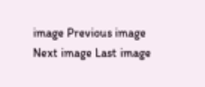image Previous image Next image Last image